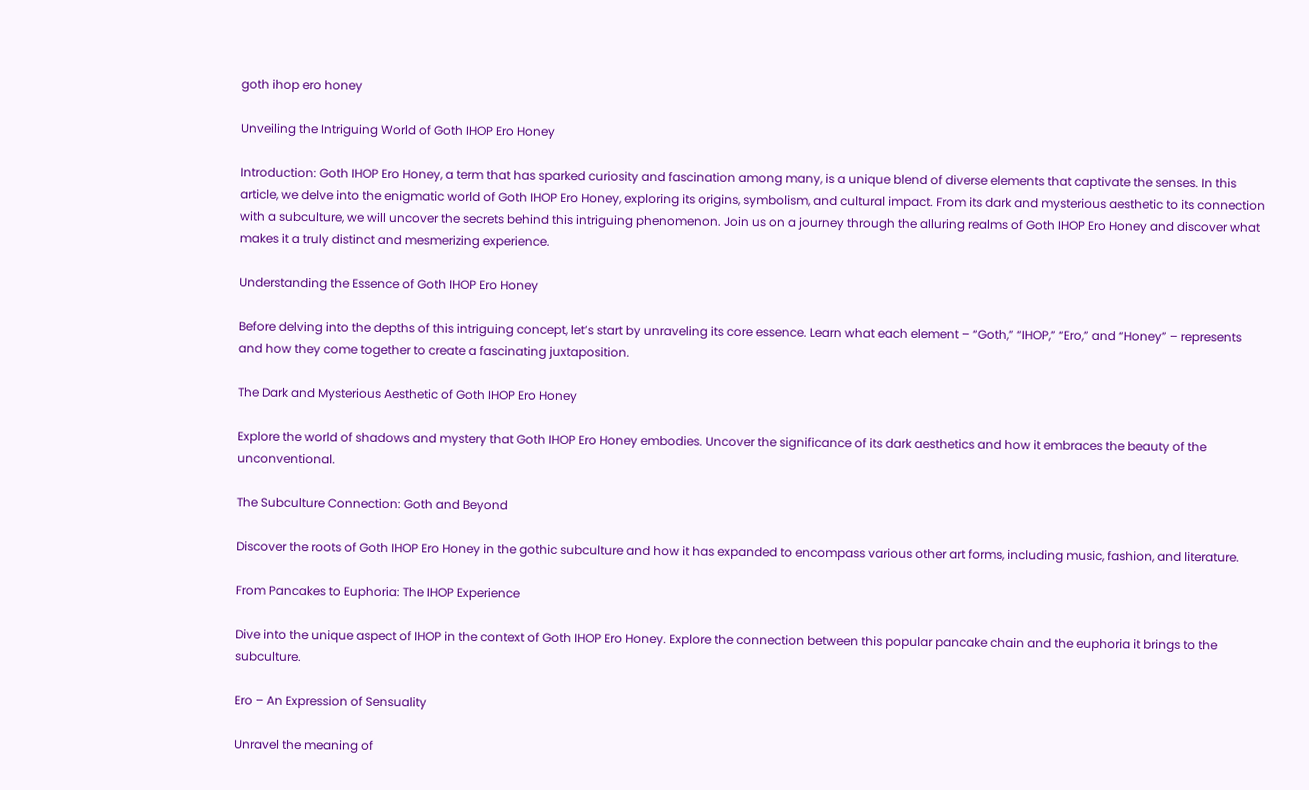goth ihop ero honey

Unveiling the Intriguing World of Goth IHOP Ero Honey

Introduction: Goth IHOP Ero Honey, a term that has sparked curiosity and fascination among many, is a unique blend of diverse elements that captivate the senses. In this article, we delve into the enigmatic world of Goth IHOP Ero Honey, exploring its origins, symbolism, and cultural impact. From its dark and mysterious aesthetic to its connection with a subculture, we will uncover the secrets behind this intriguing phenomenon. Join us on a journey through the alluring realms of Goth IHOP Ero Honey and discover what makes it a truly distinct and mesmerizing experience.

Understanding the Essence of Goth IHOP Ero Honey

Before delving into the depths of this intriguing concept, let’s start by unraveling its core essence. Learn what each element – “Goth,” “IHOP,” “Ero,” and “Honey” – represents and how they come together to create a fascinating juxtaposition.

The Dark and Mysterious Aesthetic of Goth IHOP Ero Honey

Explore the world of shadows and mystery that Goth IHOP Ero Honey embodies. Uncover the significance of its dark aesthetics and how it embraces the beauty of the unconventional.

The Subculture Connection: Goth and Beyond

Discover the roots of Goth IHOP Ero Honey in the gothic subculture and how it has expanded to encompass various other art forms, including music, fashion, and literature.

From Pancakes to Euphoria: The IHOP Experience

Dive into the unique aspect of IHOP in the context of Goth IHOP Ero Honey. Explore the connection between this popular pancake chain and the euphoria it brings to the subculture.

Ero – An Expression of Sensuality

Unravel the meaning of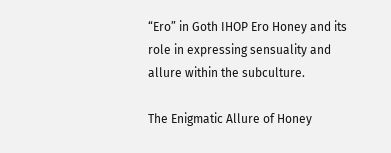“Ero” in Goth IHOP Ero Honey and its role in expressing sensuality and allure within the subculture.

The Enigmatic Allure of Honey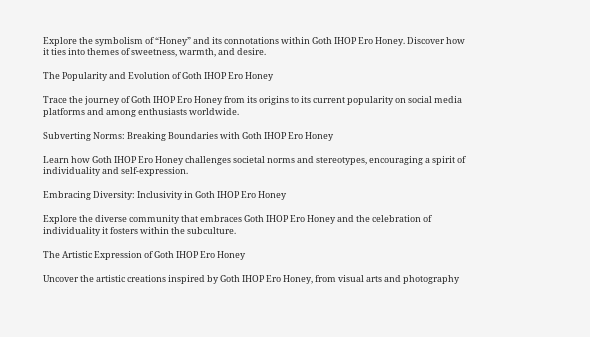Explore the symbolism of “Honey” and its connotations within Goth IHOP Ero Honey. Discover how it ties into themes of sweetness, warmth, and desire.

The Popularity and Evolution of Goth IHOP Ero Honey

Trace the journey of Goth IHOP Ero Honey from its origins to its current popularity on social media platforms and among enthusiasts worldwide.

Subverting Norms: Breaking Boundaries with Goth IHOP Ero Honey

Learn how Goth IHOP Ero Honey challenges societal norms and stereotypes, encouraging a spirit of individuality and self-expression.

Embracing Diversity: Inclusivity in Goth IHOP Ero Honey

Explore the diverse community that embraces Goth IHOP Ero Honey and the celebration of individuality it fosters within the subculture.

The Artistic Expression of Goth IHOP Ero Honey

Uncover the artistic creations inspired by Goth IHOP Ero Honey, from visual arts and photography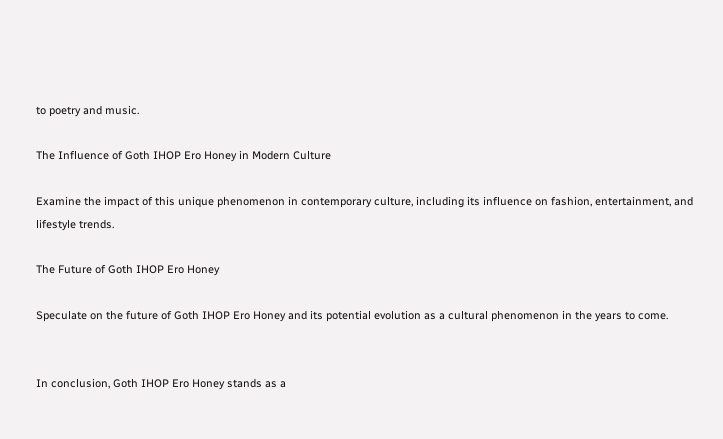to poetry and music.

The Influence of Goth IHOP Ero Honey in Modern Culture

Examine the impact of this unique phenomenon in contemporary culture, including its influence on fashion, entertainment, and lifestyle trends.

The Future of Goth IHOP Ero Honey

Speculate on the future of Goth IHOP Ero Honey and its potential evolution as a cultural phenomenon in the years to come.


In conclusion, Goth IHOP Ero Honey stands as a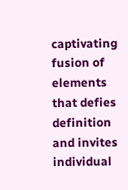captivating fusion of elements that defies definition and invites individual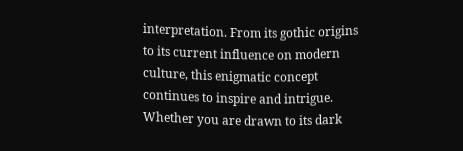interpretation. From its gothic origins to its current influence on modern culture, this enigmatic concept continues to inspire and intrigue. Whether you are drawn to its dark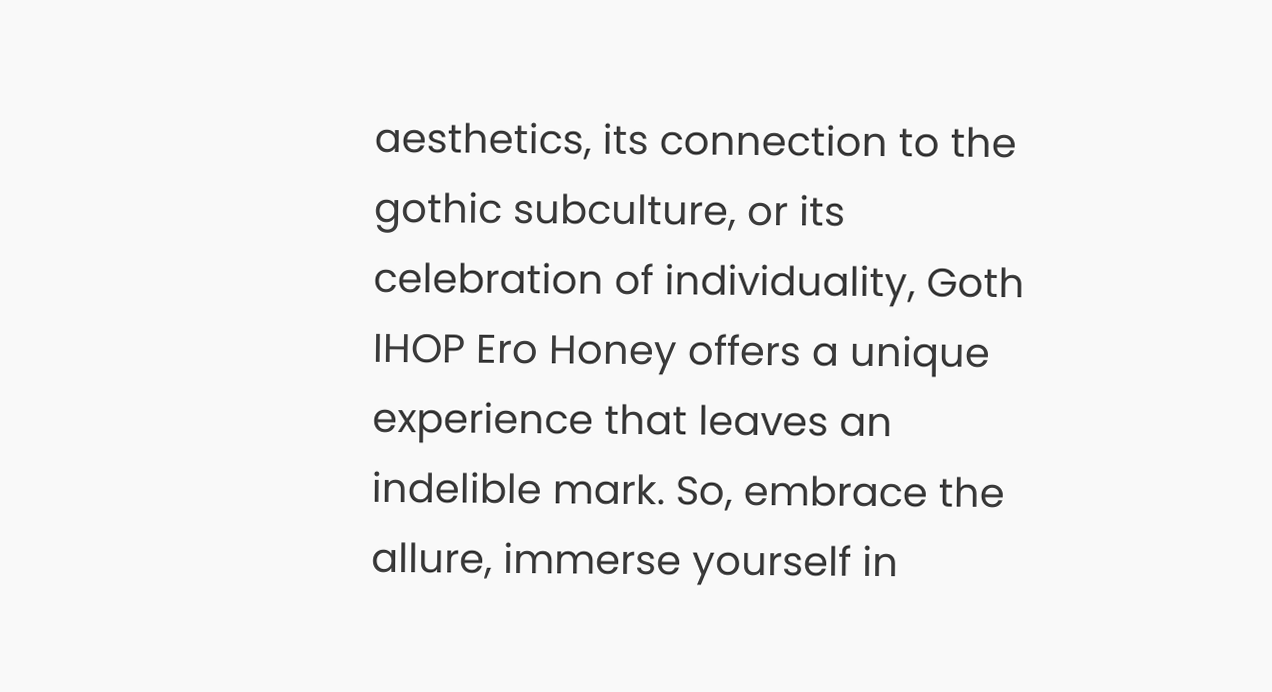aesthetics, its connection to the gothic subculture, or its celebration of individuality, Goth IHOP Ero Honey offers a unique experience that leaves an indelible mark. So, embrace the allure, immerse yourself in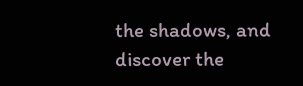the shadows, and discover the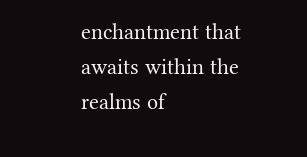enchantment that awaits within the realms of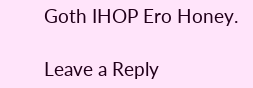Goth IHOP Ero Honey.

Leave a Reply